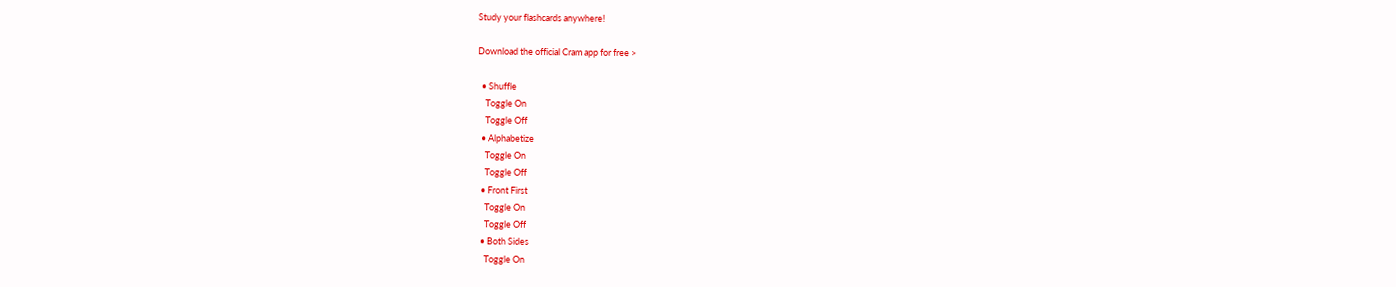Study your flashcards anywhere!

Download the official Cram app for free >

  • Shuffle
    Toggle On
    Toggle Off
  • Alphabetize
    Toggle On
    Toggle Off
  • Front First
    Toggle On
    Toggle Off
  • Both Sides
    Toggle On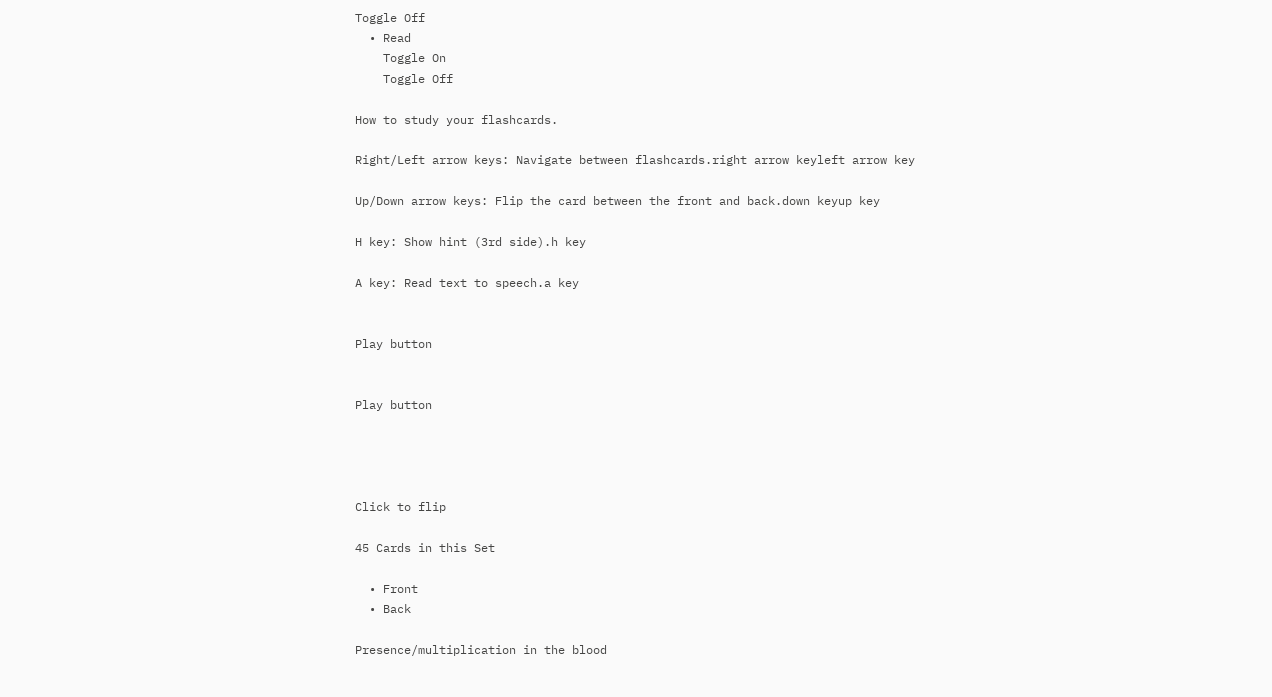Toggle Off
  • Read
    Toggle On
    Toggle Off

How to study your flashcards.

Right/Left arrow keys: Navigate between flashcards.right arrow keyleft arrow key

Up/Down arrow keys: Flip the card between the front and back.down keyup key

H key: Show hint (3rd side).h key

A key: Read text to speech.a key


Play button


Play button




Click to flip

45 Cards in this Set

  • Front
  • Back

Presence/multiplication in the blood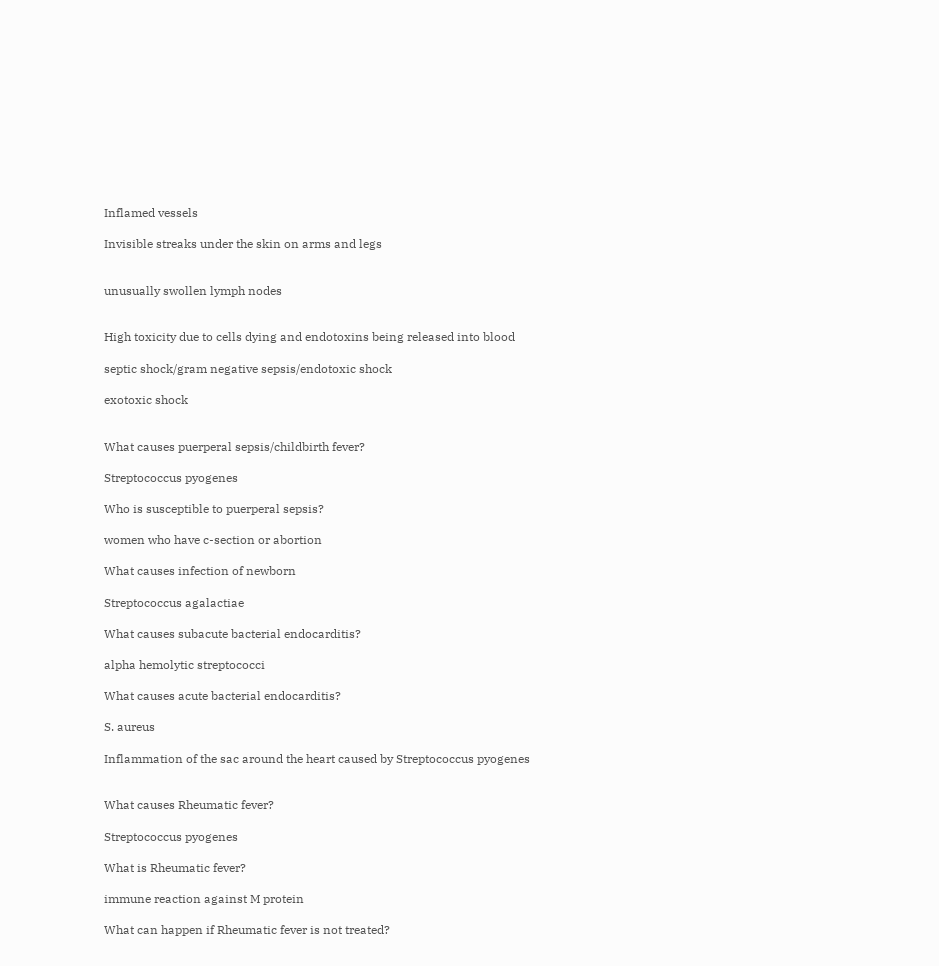Inflamed vessels

Invisible streaks under the skin on arms and legs


unusually swollen lymph nodes


High toxicity due to cells dying and endotoxins being released into blood

septic shock/gram negative sepsis/endotoxic shock

exotoxic shock


What causes puerperal sepsis/childbirth fever?

Streptococcus pyogenes

Who is susceptible to puerperal sepsis?

women who have c-section or abortion

What causes infection of newborn

Streptococcus agalactiae

What causes subacute bacterial endocarditis?

alpha hemolytic streptococci

What causes acute bacterial endocarditis?

S. aureus

Inflammation of the sac around the heart caused by Streptococcus pyogenes


What causes Rheumatic fever?

Streptococcus pyogenes

What is Rheumatic fever?

immune reaction against M protein

What can happen if Rheumatic fever is not treated?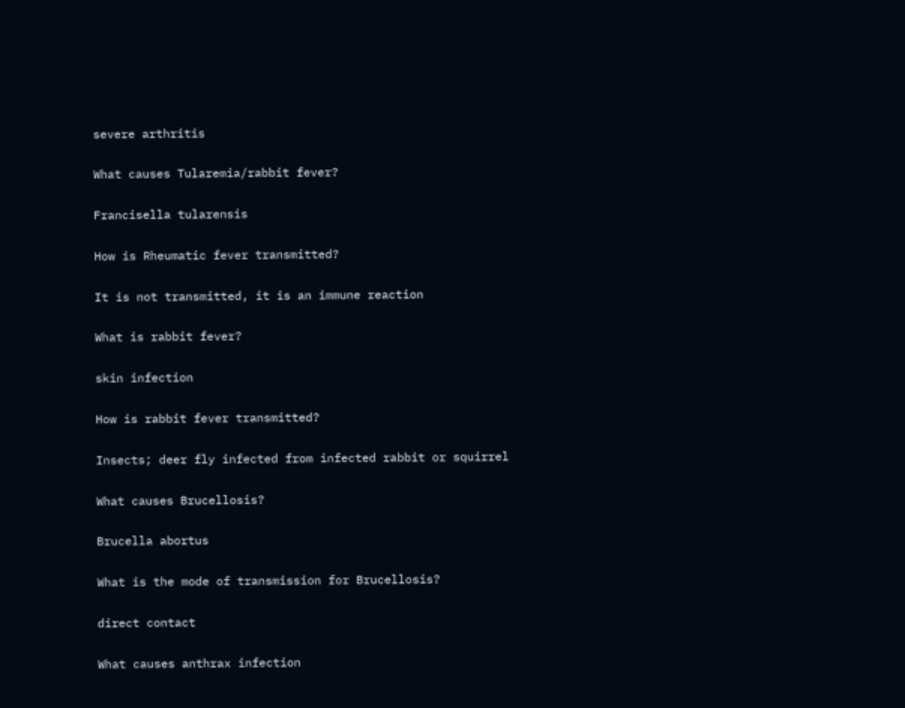severe arthritis

What causes Tularemia/rabbit fever?

Francisella tularensis

How is Rheumatic fever transmitted?

It is not transmitted, it is an immune reaction

What is rabbit fever?

skin infection

How is rabbit fever transmitted?

Insects; deer fly infected from infected rabbit or squirrel

What causes Brucellosis?

Brucella abortus

What is the mode of transmission for Brucellosis?

direct contact

What causes anthrax infection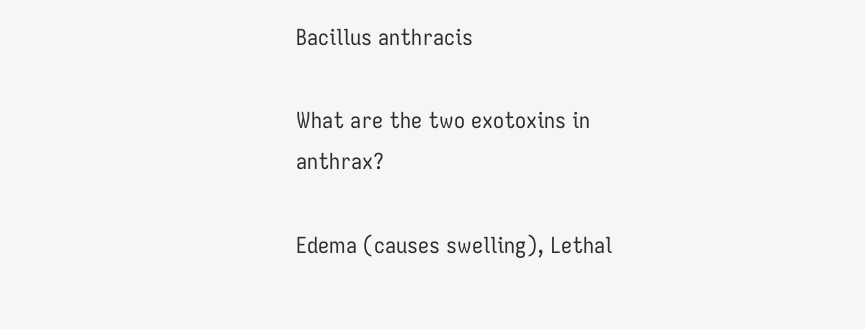Bacillus anthracis

What are the two exotoxins in anthrax?

Edema (causes swelling), Lethal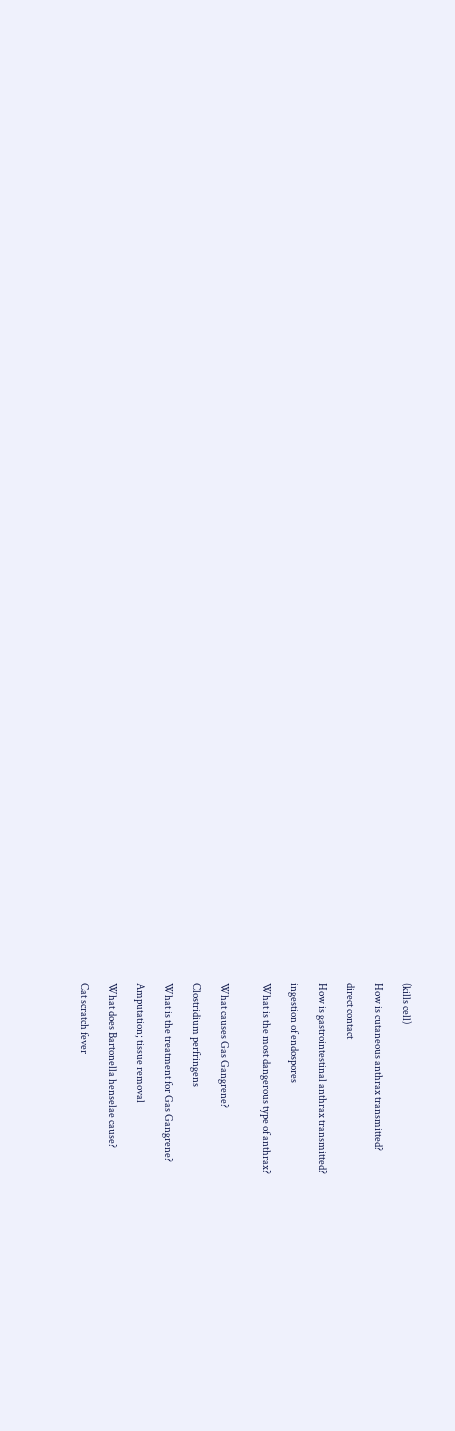(kills cell)

How is cutaneous anthrax transmitted?

direct contact

How is gastrointestinal anthrax transmitted?

ingestion of endospores

What is the most dangerous type of anthrax?


What causes Gas Gangrene?

Clostridium perfringens

What is the treatment for Gas Gangrene?

Amputation; tissue removal

What does Bartonella henselae cause?

Cat scratch fever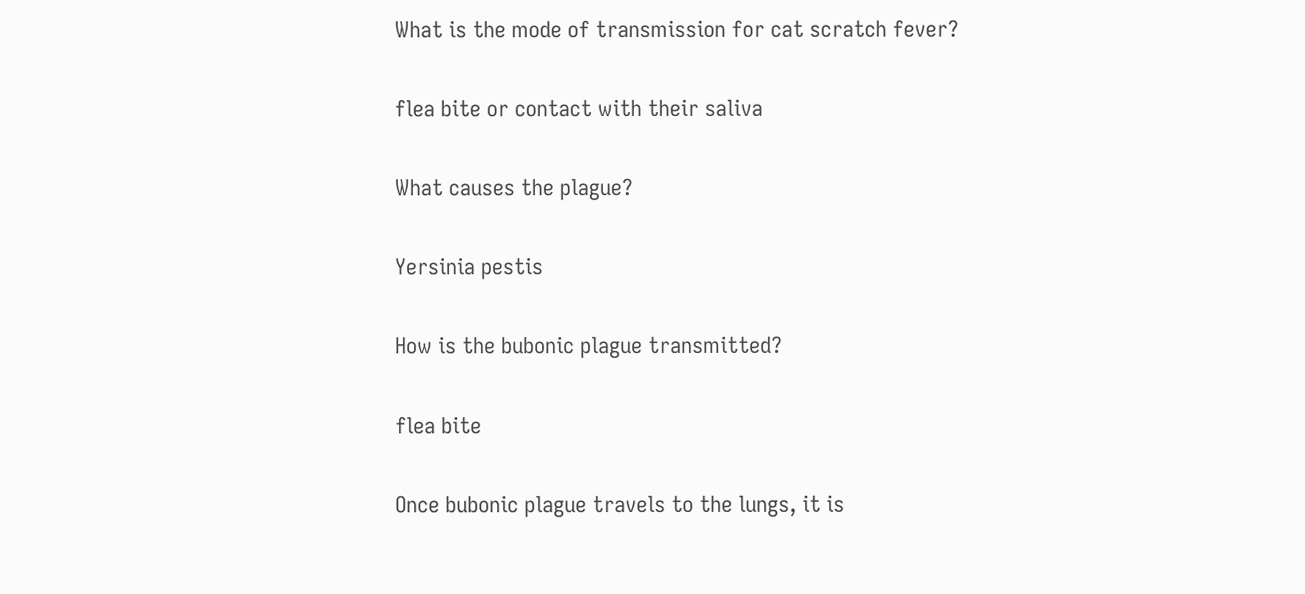What is the mode of transmission for cat scratch fever?

flea bite or contact with their saliva

What causes the plague?

Yersinia pestis

How is the bubonic plague transmitted?

flea bite

Once bubonic plague travels to the lungs, it is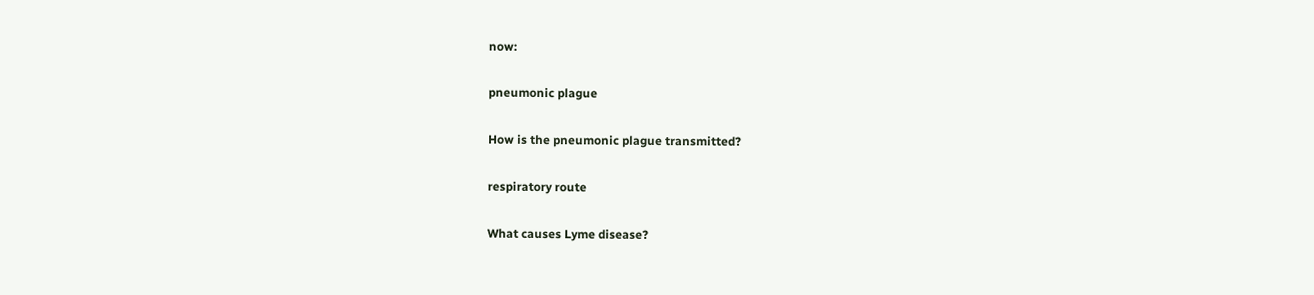now:

pneumonic plague

How is the pneumonic plague transmitted?

respiratory route

What causes Lyme disease?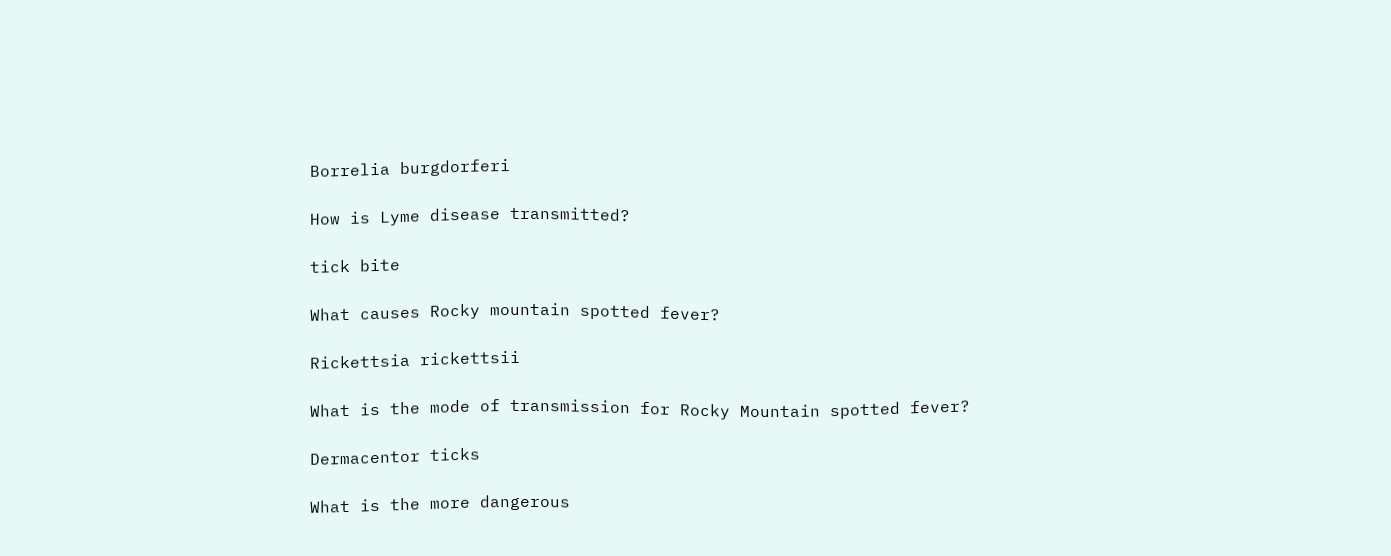Borrelia burgdorferi

How is Lyme disease transmitted?

tick bite

What causes Rocky mountain spotted fever?

Rickettsia rickettsii

What is the mode of transmission for Rocky Mountain spotted fever?

Dermacentor ticks

What is the more dangerous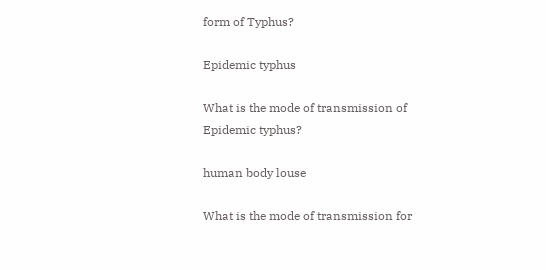form of Typhus?

Epidemic typhus

What is the mode of transmission of Epidemic typhus?

human body louse

What is the mode of transmission for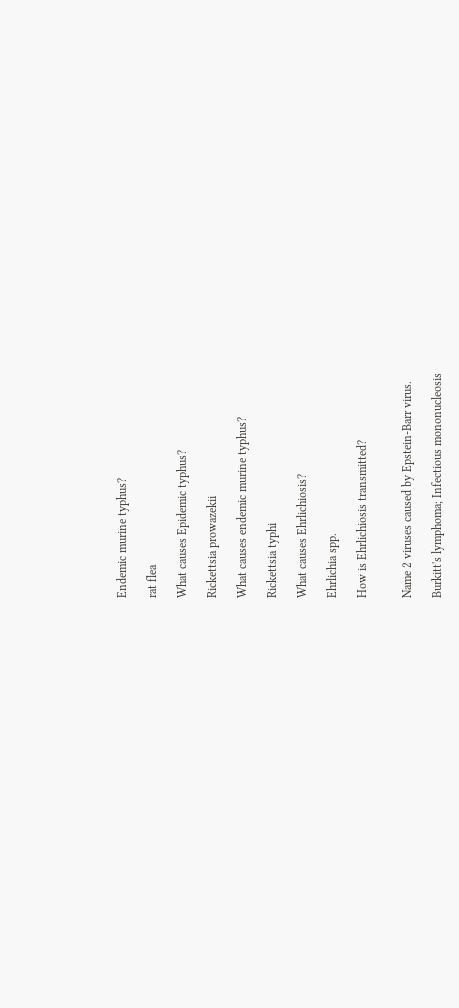Endemic murine typhus?

rat flea

What causes Epidemic typhus?

Rickettsia prowazekii

What causes endemic murine typhus?

Rickettsia typhi

What causes Ehrlichiosis?

Ehrlichia spp.

How is Ehrlichiosis transmitted?


Name 2 viruses caused by Epstein-Barr virus.

Burkitt's lymphoma; Infectious mononucleosis